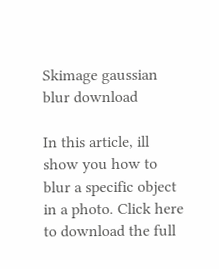Skimage gaussian blur download

In this article, ill show you how to blur a specific object in a photo. Click here to download the full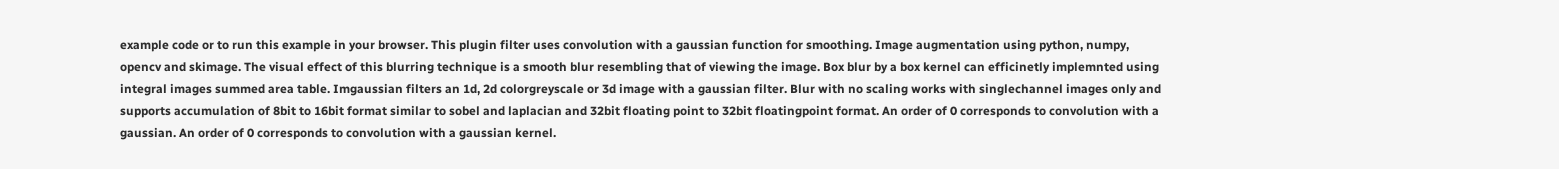example code or to run this example in your browser. This plugin filter uses convolution with a gaussian function for smoothing. Image augmentation using python, numpy, opencv and skimage. The visual effect of this blurring technique is a smooth blur resembling that of viewing the image. Box blur by a box kernel can efficinetly implemnted using integral images summed area table. Imgaussian filters an 1d, 2d colorgreyscale or 3d image with a gaussian filter. Blur with no scaling works with singlechannel images only and supports accumulation of 8bit to 16bit format similar to sobel and laplacian and 32bit floating point to 32bit floatingpoint format. An order of 0 corresponds to convolution with a gaussian. An order of 0 corresponds to convolution with a gaussian kernel.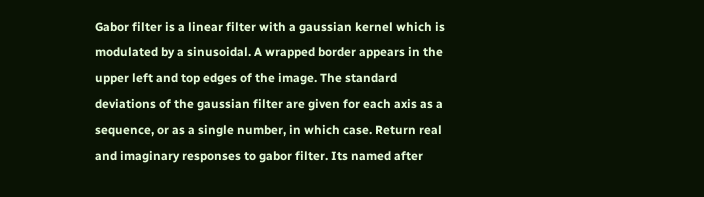Gabor filter is a linear filter with a gaussian kernel which is modulated by a sinusoidal. A wrapped border appears in the upper left and top edges of the image. The standard deviations of the gaussian filter are given for each axis as a sequence, or as a single number, in which case. Return real and imaginary responses to gabor filter. Its named after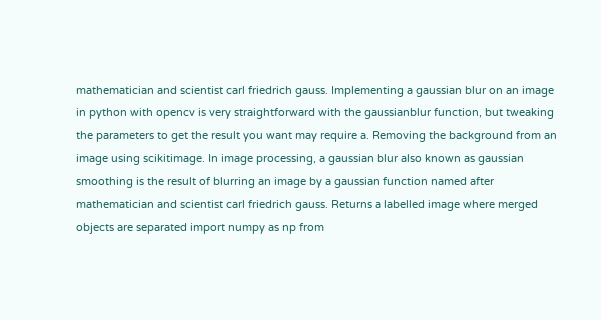mathematician and scientist carl friedrich gauss. Implementing a gaussian blur on an image in python with opencv is very straightforward with the gaussianblur function, but tweaking the parameters to get the result you want may require a. Removing the background from an image using scikitimage. In image processing, a gaussian blur also known as gaussian smoothing is the result of blurring an image by a gaussian function named after mathematician and scientist carl friedrich gauss. Returns a labelled image where merged objects are separated import numpy as np from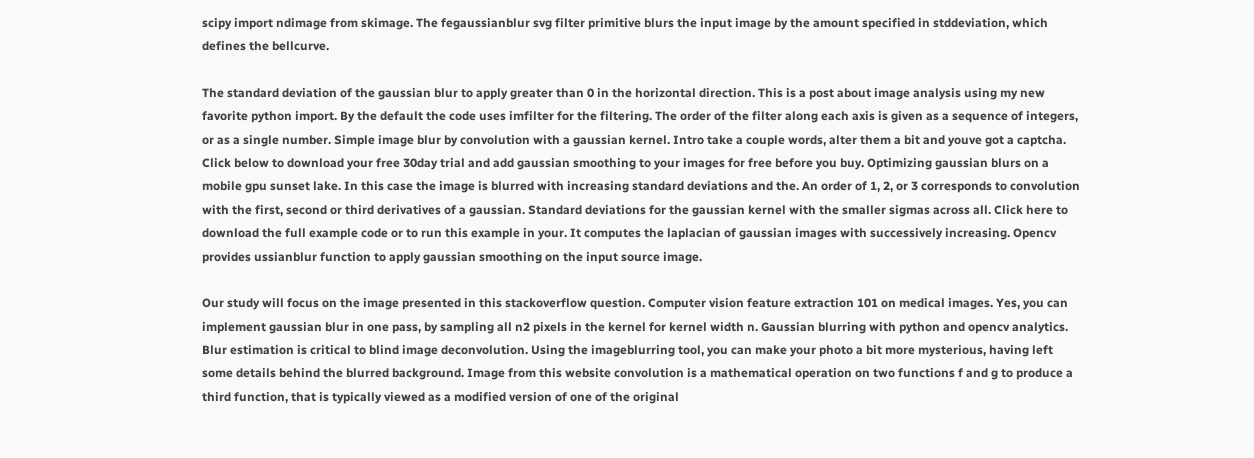scipy import ndimage from skimage. The fegaussianblur svg filter primitive blurs the input image by the amount specified in stddeviation, which defines the bellcurve.

The standard deviation of the gaussian blur to apply greater than 0 in the horizontal direction. This is a post about image analysis using my new favorite python import. By the default the code uses imfilter for the filtering. The order of the filter along each axis is given as a sequence of integers, or as a single number. Simple image blur by convolution with a gaussian kernel. Intro take a couple words, alter them a bit and youve got a captcha. Click below to download your free 30day trial and add gaussian smoothing to your images for free before you buy. Optimizing gaussian blurs on a mobile gpu sunset lake. In this case the image is blurred with increasing standard deviations and the. An order of 1, 2, or 3 corresponds to convolution with the first, second or third derivatives of a gaussian. Standard deviations for the gaussian kernel with the smaller sigmas across all. Click here to download the full example code or to run this example in your. It computes the laplacian of gaussian images with successively increasing. Opencv provides ussianblur function to apply gaussian smoothing on the input source image.

Our study will focus on the image presented in this stackoverflow question. Computer vision feature extraction 101 on medical images. Yes, you can implement gaussian blur in one pass, by sampling all n2 pixels in the kernel for kernel width n. Gaussian blurring with python and opencv analytics. Blur estimation is critical to blind image deconvolution. Using the imageblurring tool, you can make your photo a bit more mysterious, having left some details behind the blurred background. Image from this website convolution is a mathematical operation on two functions f and g to produce a third function, that is typically viewed as a modified version of one of the original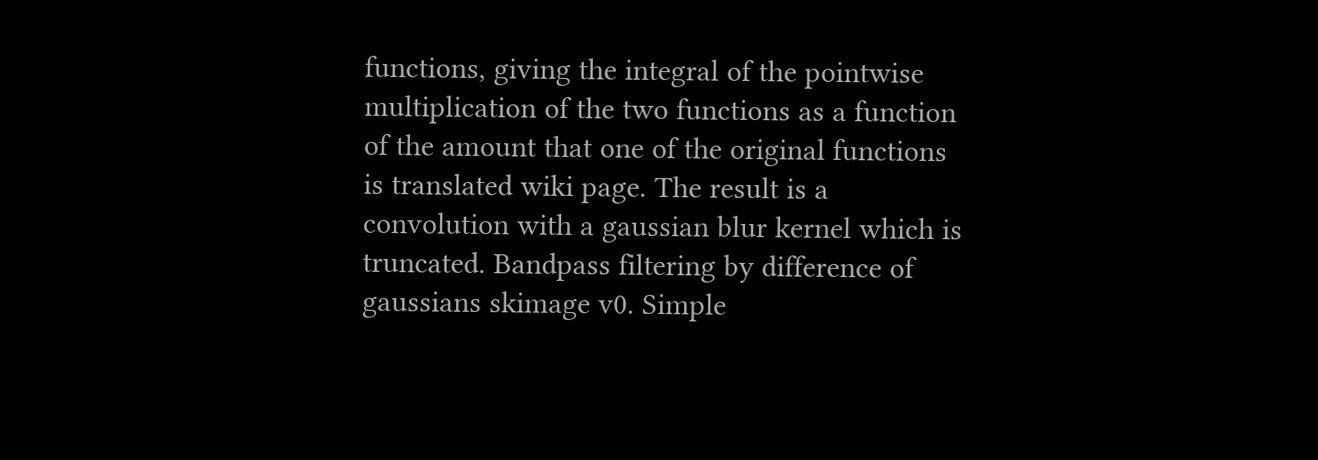functions, giving the integral of the pointwise multiplication of the two functions as a function of the amount that one of the original functions is translated wiki page. The result is a convolution with a gaussian blur kernel which is truncated. Bandpass filtering by difference of gaussians skimage v0. Simple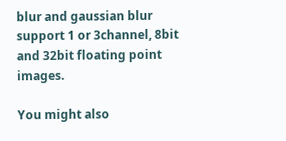blur and gaussian blur support 1 or 3channel, 8bit and 32bit floating point images.

You might also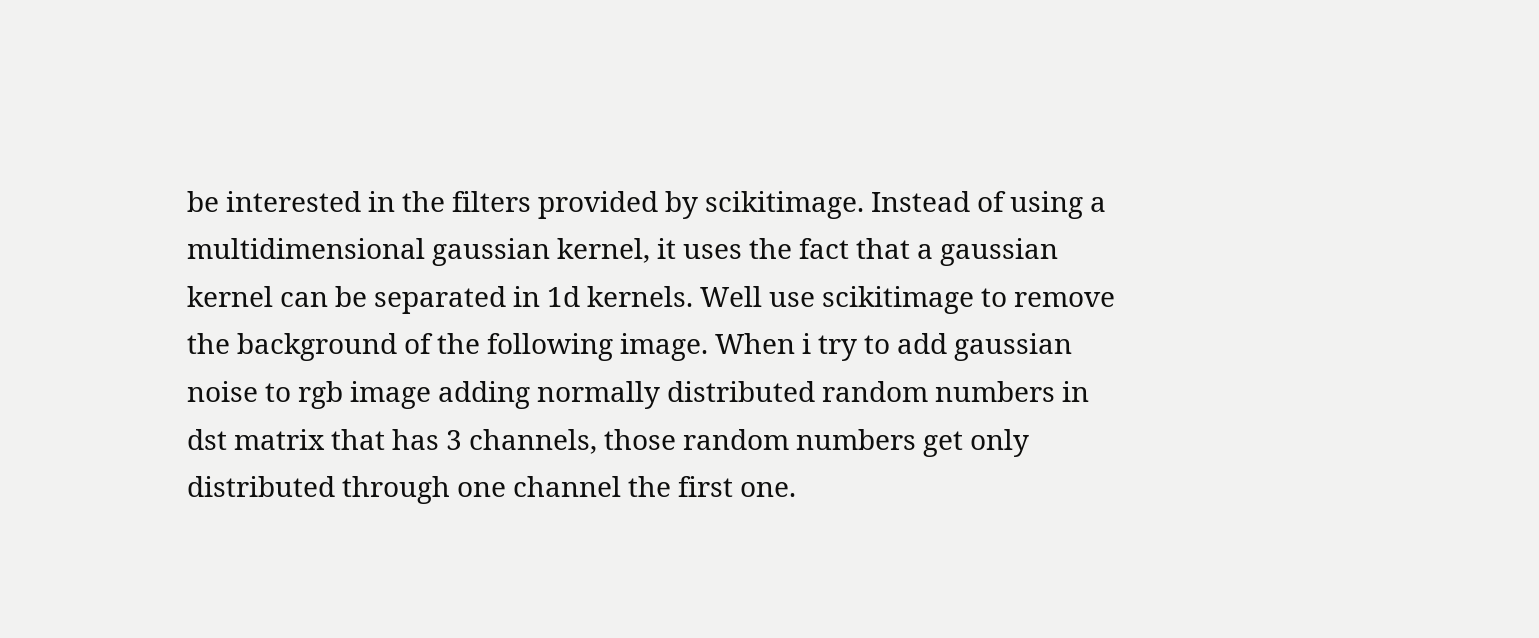be interested in the filters provided by scikitimage. Instead of using a multidimensional gaussian kernel, it uses the fact that a gaussian kernel can be separated in 1d kernels. Well use scikitimage to remove the background of the following image. When i try to add gaussian noise to rgb image adding normally distributed random numbers in dst matrix that has 3 channels, those random numbers get only distributed through one channel the first one.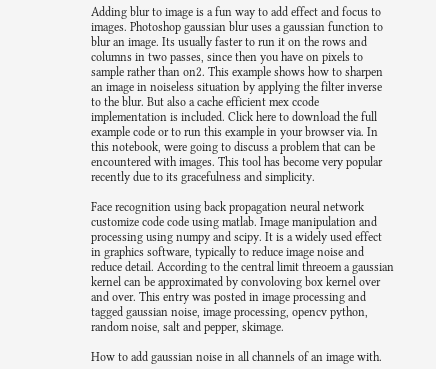Adding blur to image is a fun way to add effect and focus to images. Photoshop gaussian blur uses a gaussian function to blur an image. Its usually faster to run it on the rows and columns in two passes, since then you have on pixels to sample rather than on2. This example shows how to sharpen an image in noiseless situation by applying the filter inverse to the blur. But also a cache efficient mex ccode implementation is included. Click here to download the full example code or to run this example in your browser via. In this notebook, were going to discuss a problem that can be encountered with images. This tool has become very popular recently due to its gracefulness and simplicity.

Face recognition using back propagation neural network customize code code using matlab. Image manipulation and processing using numpy and scipy. It is a widely used effect in graphics software, typically to reduce image noise and reduce detail. According to the central limit threoem a gaussian kernel can be approximated by convoloving box kernel over and over. This entry was posted in image processing and tagged gaussian noise, image processing, opencv python, random noise, salt and pepper, skimage.

How to add gaussian noise in all channels of an image with.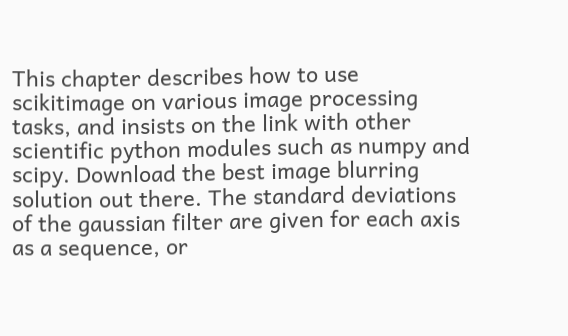This chapter describes how to use scikitimage on various image processing tasks, and insists on the link with other scientific python modules such as numpy and scipy. Download the best image blurring solution out there. The standard deviations of the gaussian filter are given for each axis as a sequence, or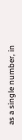as a single number, in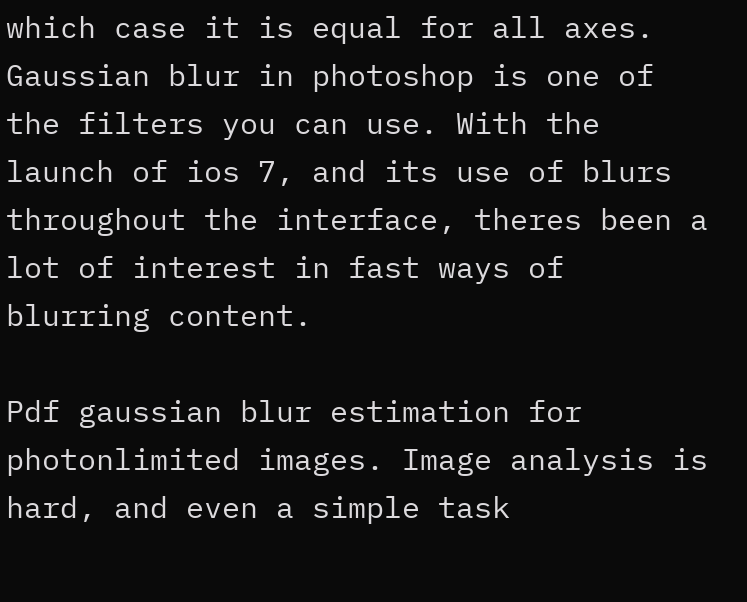which case it is equal for all axes. Gaussian blur in photoshop is one of the filters you can use. With the launch of ios 7, and its use of blurs throughout the interface, theres been a lot of interest in fast ways of blurring content.

Pdf gaussian blur estimation for photonlimited images. Image analysis is hard, and even a simple task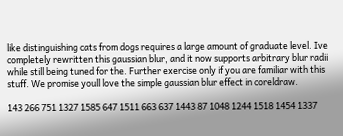like distinguishing cats from dogs requires a large amount of graduate level. Ive completely rewritten this gaussian blur, and it now supports arbitrary blur radii while still being tuned for the. Further exercise only if you are familiar with this stuff. We promise youll love the simple gaussian blur effect in coreldraw.

143 266 751 1327 1585 647 1511 663 637 1443 87 1048 1244 1518 1454 1337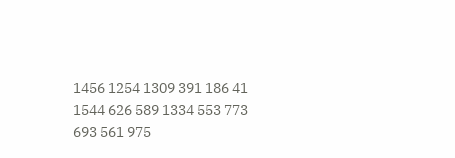1456 1254 1309 391 186 41 1544 626 589 1334 553 773 693 561 975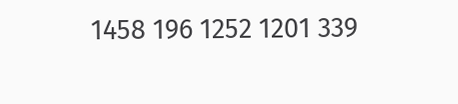1458 196 1252 1201 339